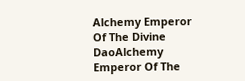Alchemy Emperor Of The Divine DaoAlchemy Emperor Of The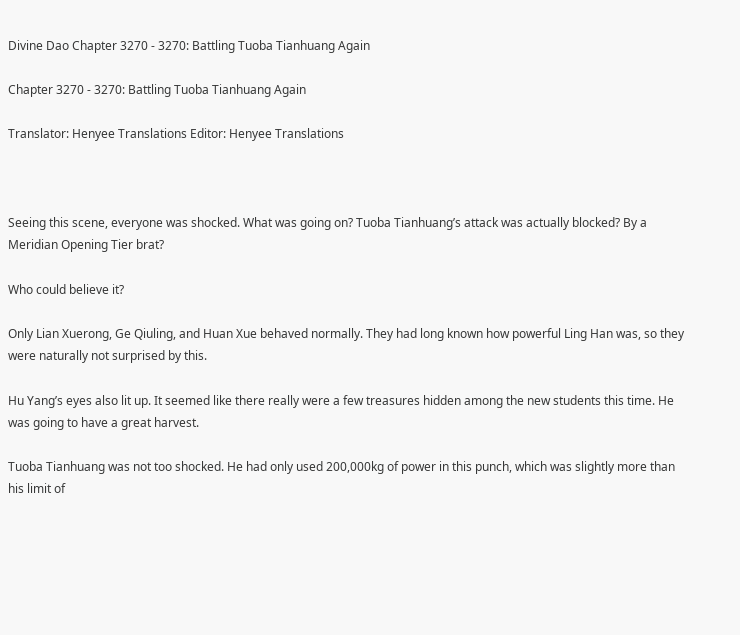Divine Dao Chapter 3270 - 3270: Battling Tuoba Tianhuang Again

Chapter 3270 - 3270: Battling Tuoba Tianhuang Again

Translator: Henyee Translations Editor: Henyee Translations



Seeing this scene, everyone was shocked. What was going on? Tuoba Tianhuang’s attack was actually blocked? By a Meridian Opening Tier brat?

Who could believe it?

Only Lian Xuerong, Ge Qiuling, and Huan Xue behaved normally. They had long known how powerful Ling Han was, so they were naturally not surprised by this.

Hu Yang’s eyes also lit up. It seemed like there really were a few treasures hidden among the new students this time. He was going to have a great harvest.

Tuoba Tianhuang was not too shocked. He had only used 200,000kg of power in this punch, which was slightly more than his limit of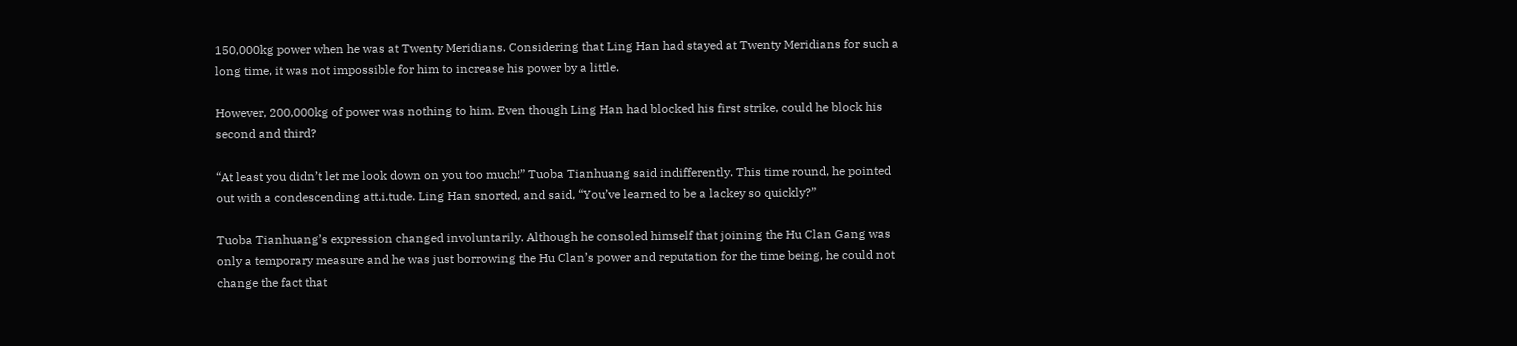150,000kg power when he was at Twenty Meridians. Considering that Ling Han had stayed at Twenty Meridians for such a long time, it was not impossible for him to increase his power by a little.

However, 200,000kg of power was nothing to him. Even though Ling Han had blocked his first strike, could he block his second and third?

“At least you didn’t let me look down on you too much!” Tuoba Tianhuang said indifferently. This time round, he pointed out with a condescending att.i.tude. Ling Han snorted, and said, “You’ve learned to be a lackey so quickly?”

Tuoba Tianhuang’s expression changed involuntarily. Although he consoled himself that joining the Hu Clan Gang was only a temporary measure and he was just borrowing the Hu Clan’s power and reputation for the time being, he could not change the fact that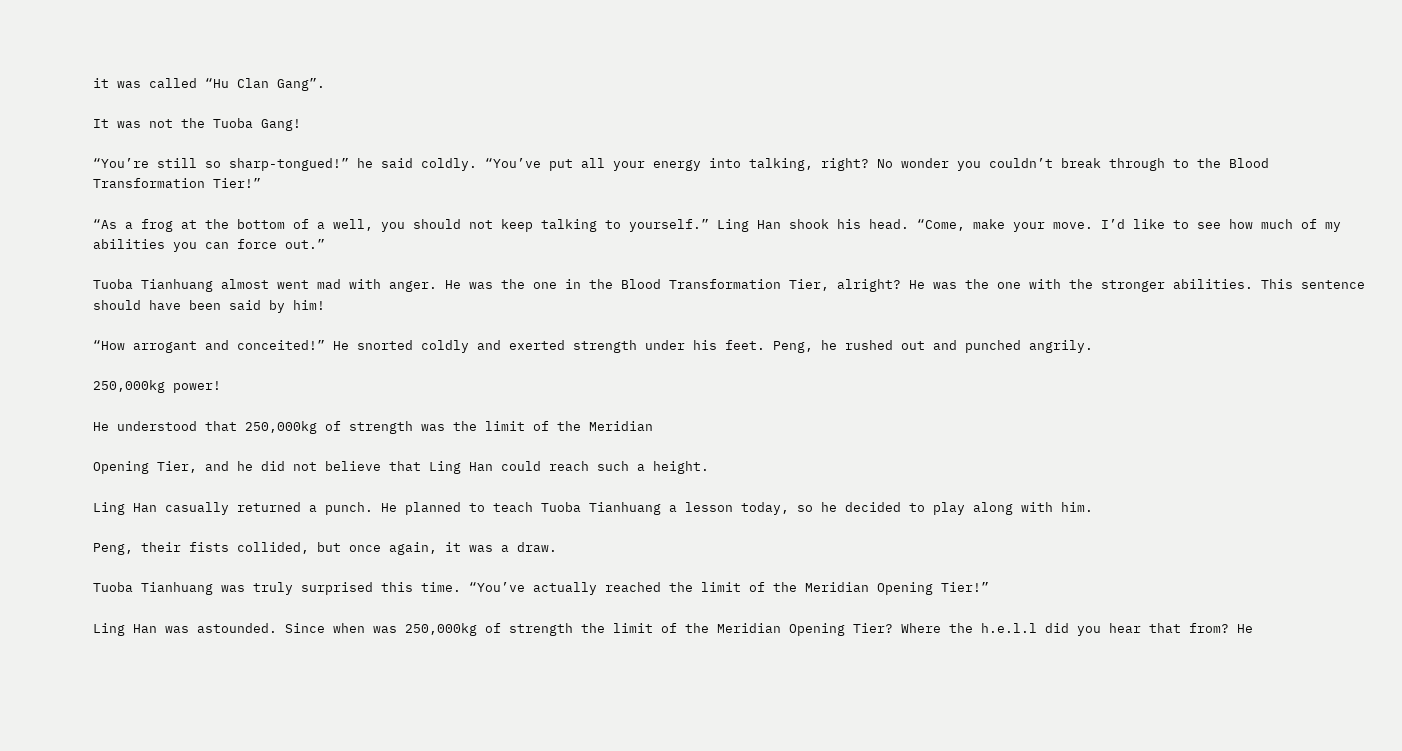it was called “Hu Clan Gang”.

It was not the Tuoba Gang!

“You’re still so sharp-tongued!” he said coldly. “You’ve put all your energy into talking, right? No wonder you couldn’t break through to the Blood Transformation Tier!”

“As a frog at the bottom of a well, you should not keep talking to yourself.” Ling Han shook his head. “Come, make your move. I’d like to see how much of my abilities you can force out.”

Tuoba Tianhuang almost went mad with anger. He was the one in the Blood Transformation Tier, alright? He was the one with the stronger abilities. This sentence should have been said by him!

“How arrogant and conceited!” He snorted coldly and exerted strength under his feet. Peng, he rushed out and punched angrily.

250,000kg power!

He understood that 250,000kg of strength was the limit of the Meridian

Opening Tier, and he did not believe that Ling Han could reach such a height.

Ling Han casually returned a punch. He planned to teach Tuoba Tianhuang a lesson today, so he decided to play along with him.

Peng, their fists collided, but once again, it was a draw.

Tuoba Tianhuang was truly surprised this time. “You’ve actually reached the limit of the Meridian Opening Tier!”

Ling Han was astounded. Since when was 250,000kg of strength the limit of the Meridian Opening Tier? Where the h.e.l.l did you hear that from? He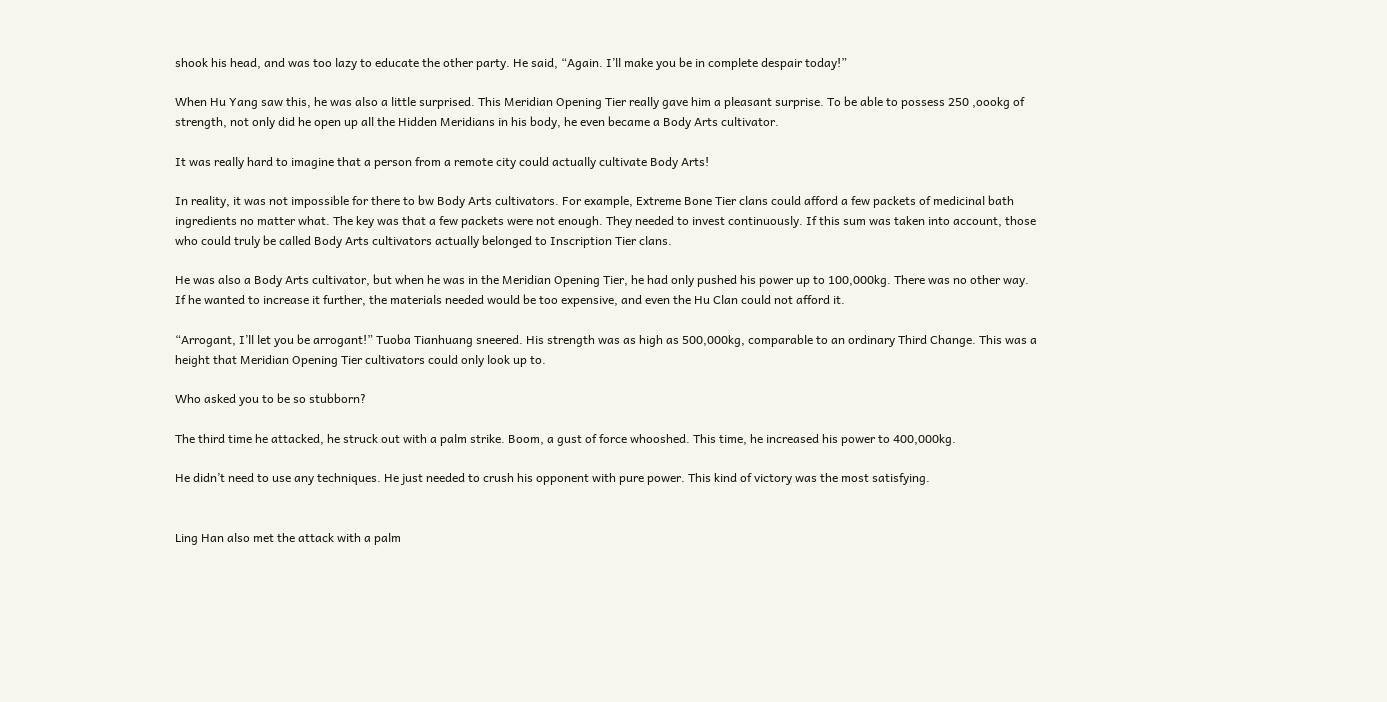shook his head, and was too lazy to educate the other party. He said, “Again. I’ll make you be in complete despair today!”

When Hu Yang saw this, he was also a little surprised. This Meridian Opening Tier really gave him a pleasant surprise. To be able to possess 250 ,oookg of strength, not only did he open up all the Hidden Meridians in his body, he even became a Body Arts cultivator.

It was really hard to imagine that a person from a remote city could actually cultivate Body Arts!

In reality, it was not impossible for there to bw Body Arts cultivators. For example, Extreme Bone Tier clans could afford a few packets of medicinal bath ingredients no matter what. The key was that a few packets were not enough. They needed to invest continuously. If this sum was taken into account, those who could truly be called Body Arts cultivators actually belonged to Inscription Tier clans.

He was also a Body Arts cultivator, but when he was in the Meridian Opening Tier, he had only pushed his power up to 100,000kg. There was no other way. If he wanted to increase it further, the materials needed would be too expensive, and even the Hu Clan could not afford it.

“Arrogant, I’ll let you be arrogant!” Tuoba Tianhuang sneered. His strength was as high as 500,000kg, comparable to an ordinary Third Change. This was a height that Meridian Opening Tier cultivators could only look up to.

Who asked you to be so stubborn?

The third time he attacked, he struck out with a palm strike. Boom, a gust of force whooshed. This time, he increased his power to 400,000kg.

He didn’t need to use any techniques. He just needed to crush his opponent with pure power. This kind of victory was the most satisfying.


Ling Han also met the attack with a palm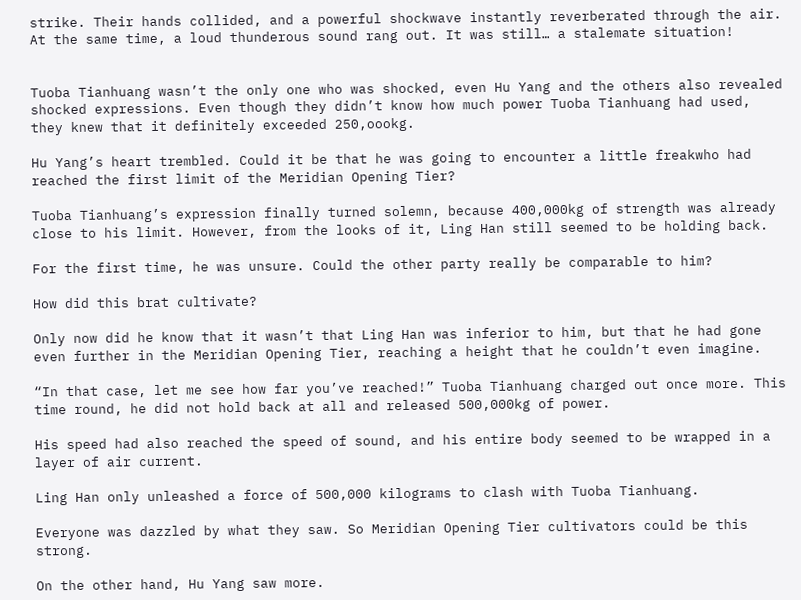strike. Their hands collided, and a powerful shockwave instantly reverberated through the air. At the same time, a loud thunderous sound rang out. It was still… a stalemate situation!


Tuoba Tianhuang wasn’t the only one who was shocked, even Hu Yang and the others also revealed shocked expressions. Even though they didn’t know how much power Tuoba Tianhuang had used, they knew that it definitely exceeded 250,oookg.

Hu Yang’s heart trembled. Could it be that he was going to encounter a little freakwho had reached the first limit of the Meridian Opening Tier?

Tuoba Tianhuang’s expression finally turned solemn, because 400,000kg of strength was already close to his limit. However, from the looks of it, Ling Han still seemed to be holding back.

For the first time, he was unsure. Could the other party really be comparable to him?

How did this brat cultivate?

Only now did he know that it wasn’t that Ling Han was inferior to him, but that he had gone even further in the Meridian Opening Tier, reaching a height that he couldn’t even imagine.

“In that case, let me see how far you’ve reached!” Tuoba Tianhuang charged out once more. This time round, he did not hold back at all and released 500,000kg of power.

His speed had also reached the speed of sound, and his entire body seemed to be wrapped in a layer of air current.

Ling Han only unleashed a force of 500,000 kilograms to clash with Tuoba Tianhuang.

Everyone was dazzled by what they saw. So Meridian Opening Tier cultivators could be this strong.

On the other hand, Hu Yang saw more.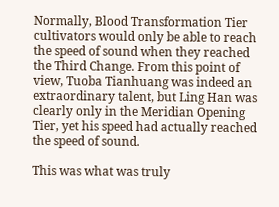Normally, Blood Transformation Tier cultivators would only be able to reach the speed of sound when they reached the Third Change. From this point of view, Tuoba Tianhuang was indeed an extraordinary talent, but Ling Han was clearly only in the Meridian Opening Tier, yet his speed had actually reached the speed of sound.

This was what was truly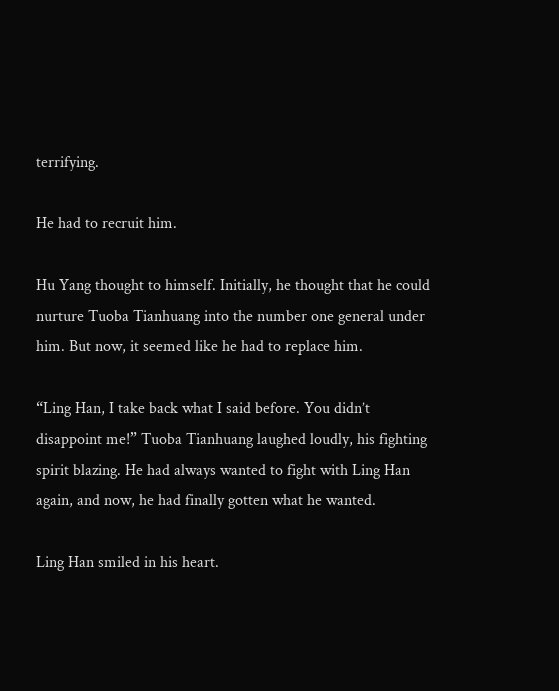terrifying.

He had to recruit him.

Hu Yang thought to himself. Initially, he thought that he could nurture Tuoba Tianhuang into the number one general under him. But now, it seemed like he had to replace him.

“Ling Han, I take back what I said before. You didn’t disappoint me!” Tuoba Tianhuang laughed loudly, his fighting spirit blazing. He had always wanted to fight with Ling Han again, and now, he had finally gotten what he wanted.

Ling Han smiled in his heart.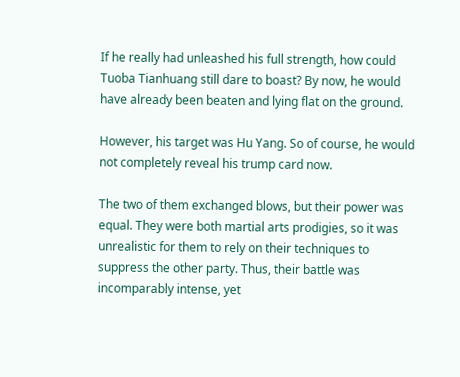If he really had unleashed his full strength, how could Tuoba Tianhuang still dare to boast? By now, he would have already been beaten and lying flat on the ground.

However, his target was Hu Yang. So of course, he would not completely reveal his trump card now.

The two of them exchanged blows, but their power was equal. They were both martial arts prodigies, so it was unrealistic for them to rely on their techniques to suppress the other party. Thus, their battle was incomparably intense, yet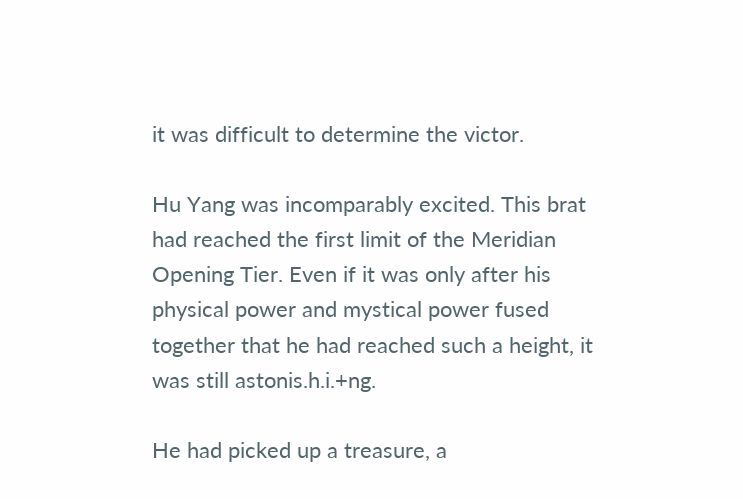it was difficult to determine the victor.

Hu Yang was incomparably excited. This brat had reached the first limit of the Meridian Opening Tier. Even if it was only after his physical power and mystical power fused together that he had reached such a height, it was still astonis.h.i.+ng.

He had picked up a treasure, a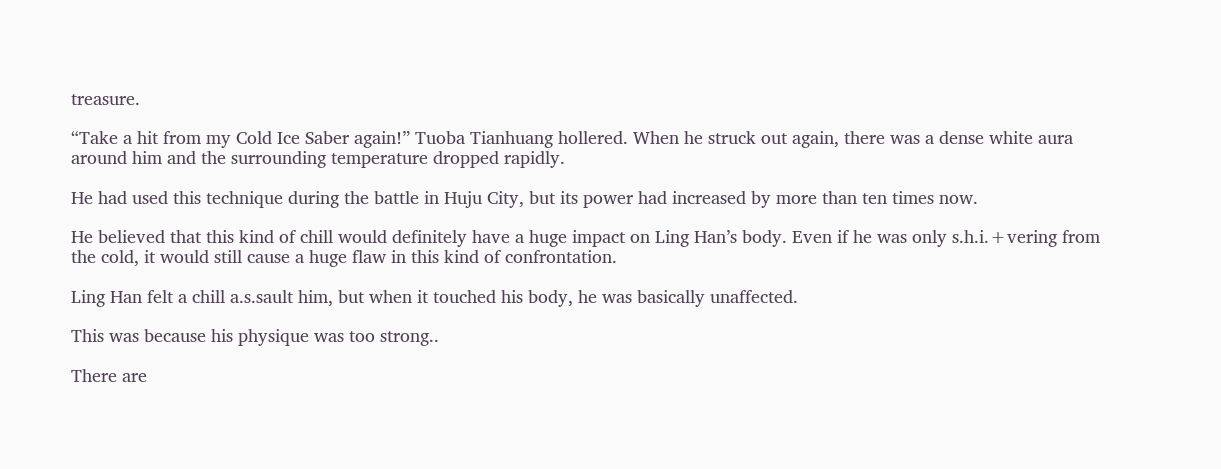treasure.

“Take a hit from my Cold Ice Saber again!” Tuoba Tianhuang hollered. When he struck out again, there was a dense white aura around him and the surrounding temperature dropped rapidly.

He had used this technique during the battle in Huju City, but its power had increased by more than ten times now.

He believed that this kind of chill would definitely have a huge impact on Ling Han’s body. Even if he was only s.h.i.+vering from the cold, it would still cause a huge flaw in this kind of confrontation.

Ling Han felt a chill a.s.sault him, but when it touched his body, he was basically unaffected.

This was because his physique was too strong..

There are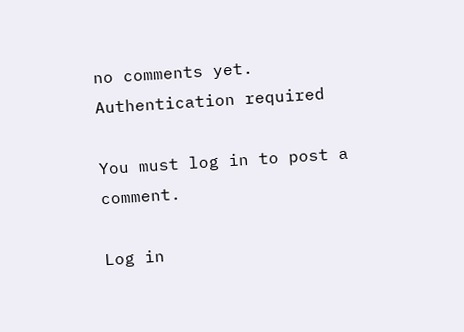no comments yet.
Authentication required

You must log in to post a comment.

Log in